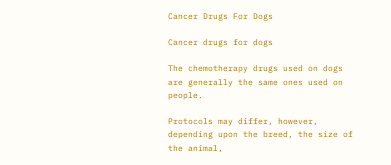Cancer Drugs For Dogs

Cancer drugs for dogs

The chemotherapy drugs used on dogs are generally the same ones used on people.

Protocols may differ, however, depending upon the breed, the size of the animal,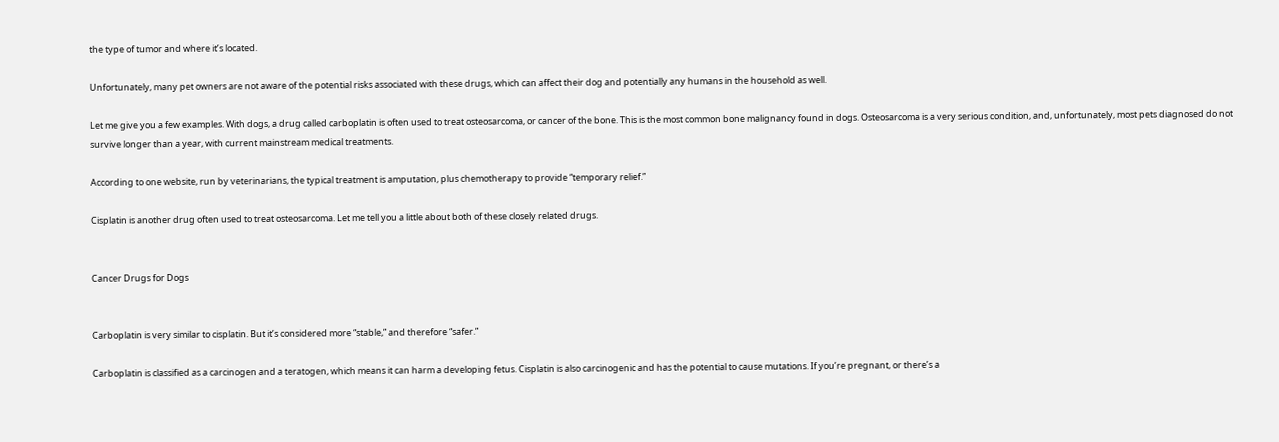the type of tumor and where it’s located.

Unfortunately, many pet owners are not aware of the potential risks associated with these drugs, which can affect their dog and potentially any humans in the household as well.

Let me give you a few examples. With dogs, a drug called carboplatin is often used to treat osteosarcoma, or cancer of the bone. This is the most common bone malignancy found in dogs. Osteosarcoma is a very serious condition, and, unfortunately, most pets diagnosed do not survive longer than a year, with current mainstream medical treatments.

According to one website, run by veterinarians, the typical treatment is amputation, plus chemotherapy to provide “temporary relief.”

Cisplatin is another drug often used to treat osteosarcoma. Let me tell you a little about both of these closely related drugs.


Cancer Drugs for Dogs


Carboplatin is very similar to cisplatin. But it’s considered more “stable,” and therefore “safer.”

Carboplatin is classified as a carcinogen and a teratogen, which means it can harm a developing fetus. Cisplatin is also carcinogenic and has the potential to cause mutations. If you’re pregnant, or there’s a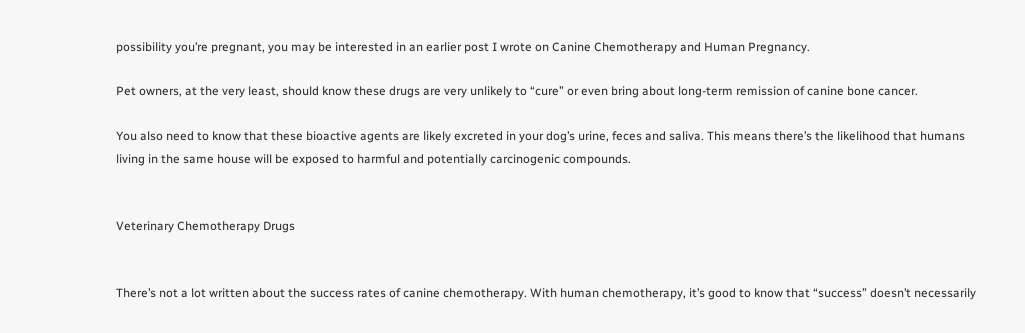possibility you’re pregnant, you may be interested in an earlier post I wrote on Canine Chemotherapy and Human Pregnancy.

Pet owners, at the very least, should know these drugs are very unlikely to “cure” or even bring about long-term remission of canine bone cancer.

You also need to know that these bioactive agents are likely excreted in your dog’s urine, feces and saliva. This means there’s the likelihood that humans living in the same house will be exposed to harmful and potentially carcinogenic compounds.


Veterinary Chemotherapy Drugs


There’s not a lot written about the success rates of canine chemotherapy. With human chemotherapy, it’s good to know that “success” doesn’t necessarily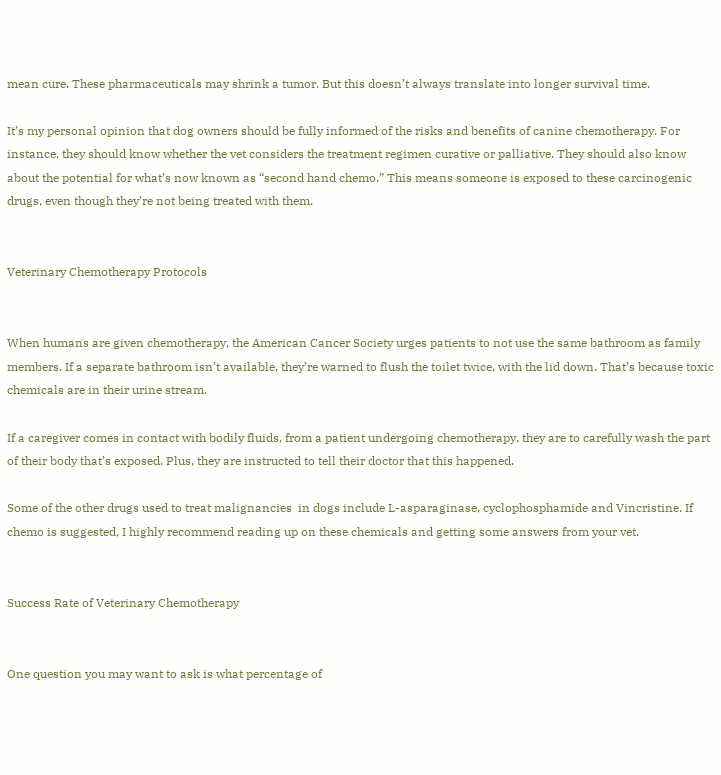mean cure. These pharmaceuticals may shrink a tumor. But this doesn’t always translate into longer survival time.

It’s my personal opinion that dog owners should be fully informed of the risks and benefits of canine chemotherapy. For instance, they should know whether the vet considers the treatment regimen curative or palliative. They should also know about the potential for what’s now known as “second hand chemo.” This means someone is exposed to these carcinogenic drugs, even though they’re not being treated with them.


Veterinary Chemotherapy Protocols


When humans are given chemotherapy, the American Cancer Society urges patients to not use the same bathroom as family members. If a separate bathroom isn’t available, they’re warned to flush the toilet twice, with the lid down. That’s because toxic chemicals are in their urine stream.

If a caregiver comes in contact with bodily fluids, from a patient undergoing chemotherapy, they are to carefully wash the part of their body that’s exposed. Plus, they are instructed to tell their doctor that this happened.

Some of the other drugs used to treat malignancies  in dogs include L-asparaginase, cyclophosphamide and Vincristine. If chemo is suggested, I highly recommend reading up on these chemicals and getting some answers from your vet.


Success Rate of Veterinary Chemotherapy


One question you may want to ask is what percentage of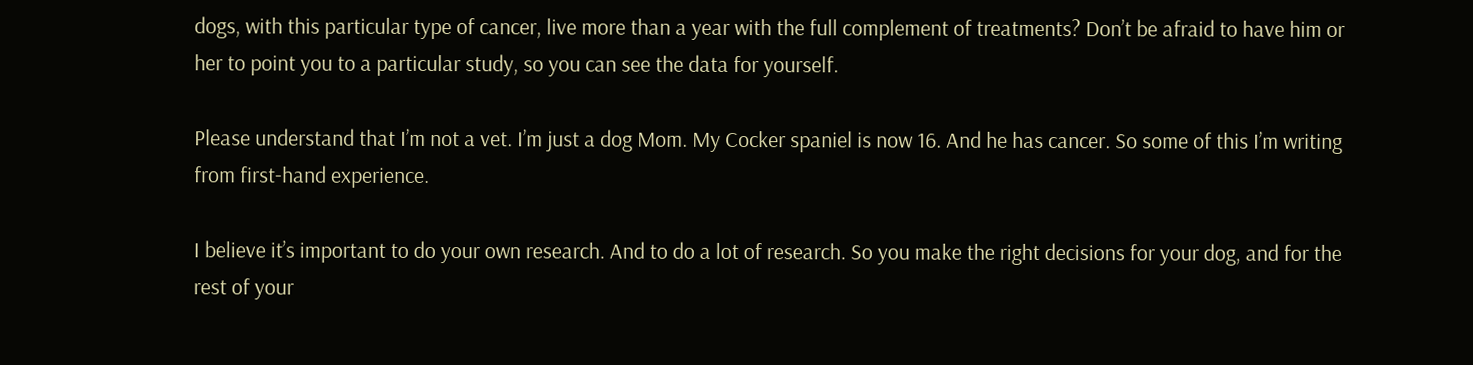dogs, with this particular type of cancer, live more than a year with the full complement of treatments? Don’t be afraid to have him or her to point you to a particular study, so you can see the data for yourself.

Please understand that I’m not a vet. I’m just a dog Mom. My Cocker spaniel is now 16. And he has cancer. So some of this I’m writing from first-hand experience.

I believe it’s important to do your own research. And to do a lot of research. So you make the right decisions for your dog, and for the rest of your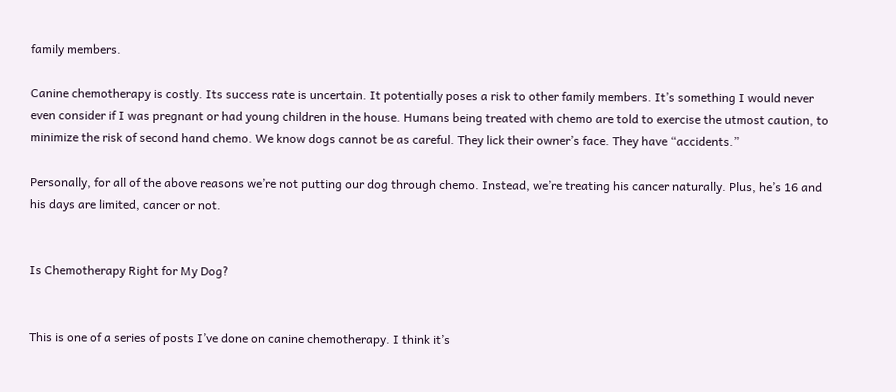family members.

Canine chemotherapy is costly. Its success rate is uncertain. It potentially poses a risk to other family members. It’s something I would never even consider if I was pregnant or had young children in the house. Humans being treated with chemo are told to exercise the utmost caution, to minimize the risk of second hand chemo. We know dogs cannot be as careful. They lick their owner’s face. They have “accidents.”

Personally, for all of the above reasons we’re not putting our dog through chemo. Instead, we’re treating his cancer naturally. Plus, he’s 16 and his days are limited, cancer or not.


Is Chemotherapy Right for My Dog?


This is one of a series of posts I’ve done on canine chemotherapy. I think it’s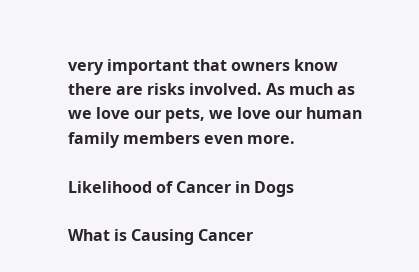very important that owners know there are risks involved. As much as we love our pets, we love our human family members even more.

Likelihood of Cancer in Dogs

What is Causing Cancer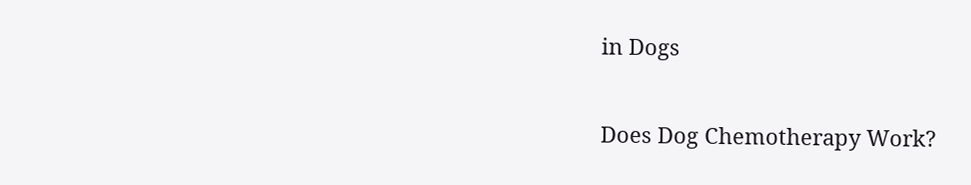in Dogs

Does Dog Chemotherapy Work?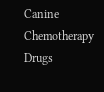Canine Chemotherapy Drugs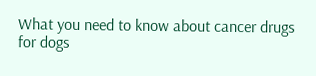What you need to know about cancer drugs for dogs